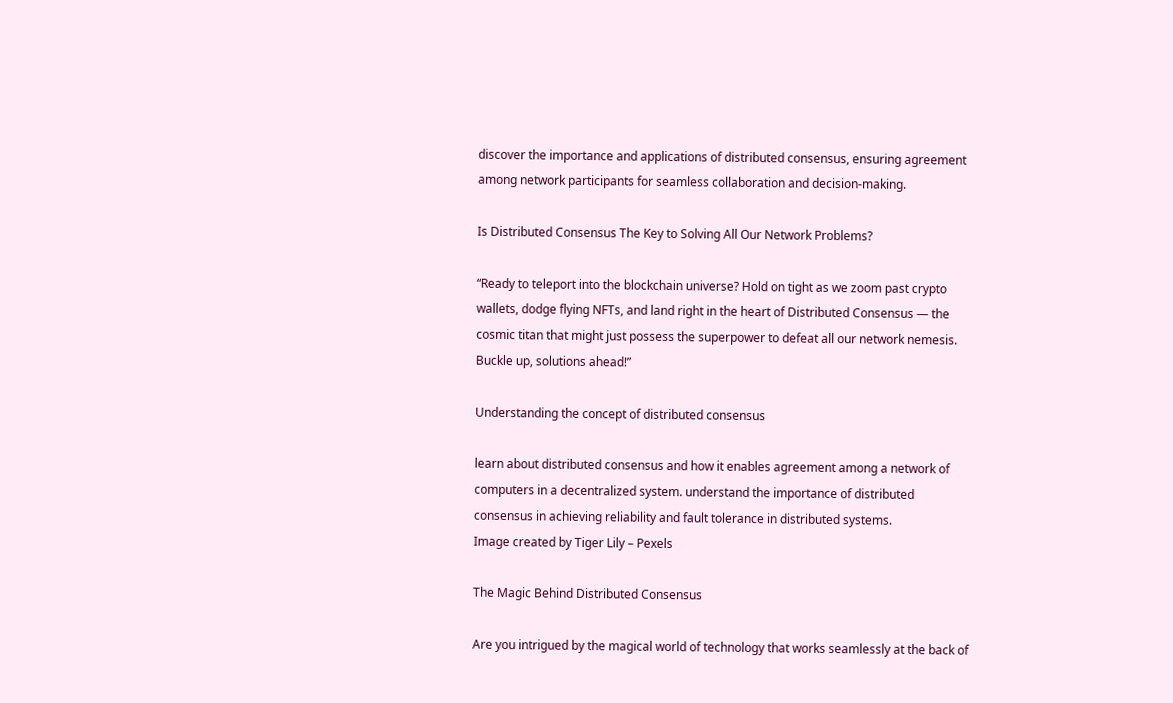discover the importance and applications of distributed consensus, ensuring agreement among network participants for seamless collaboration and decision-making.

Is Distributed Consensus The Key to Solving All Our Network Problems?

“Ready to teleport into the blockchain universe? Hold on tight as we zoom past crypto wallets, dodge flying NFTs, and land right in the heart of Distributed Consensus — the cosmic titan that might just possess the superpower to defeat all our network nemesis. Buckle up, solutions ahead!”

Understanding the concept of distributed consensus

learn about distributed consensus and how it enables agreement among a network of computers in a decentralized system. understand the importance of distributed consensus in achieving reliability and fault tolerance in distributed systems.
Image created by Tiger Lily – Pexels

The Magic Behind Distributed Consensus

Are you intrigued by the magical world of technology that works seamlessly at the back of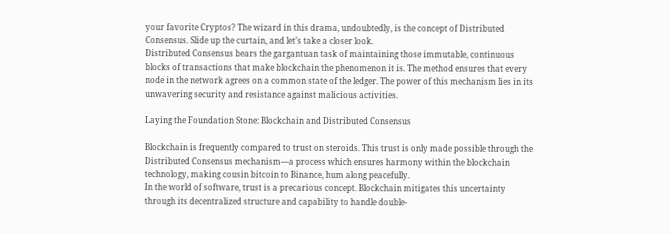your favorite Cryptos? The wizard in this drama, undoubtedly, is the concept of Distributed Consensus. Slide up the curtain, and let’s take a closer look.
Distributed Consensus bears the gargantuan task of maintaining those immutable, continuous blocks of transactions that make blockchain the phenomenon it is. The method ensures that every node in the network agrees on a common state of the ledger. The power of this mechanism lies in its unwavering security and resistance against malicious activities.

Laying the Foundation Stone: Blockchain and Distributed Consensus

Blockchain is frequently compared to trust on steroids. This trust is only made possible through the Distributed Consensus mechanism—a process which ensures harmony within the blockchain technology, making cousin bitcoin to Binance, hum along peacefully.
In the world of software, trust is a precarious concept. Blockchain mitigates this uncertainty through its decentralized structure and capability to handle double-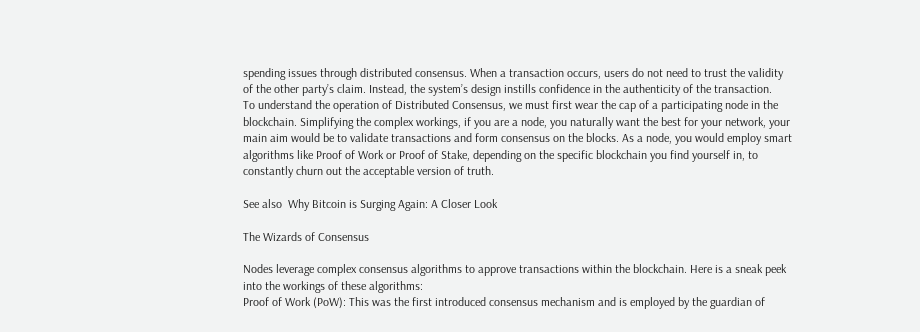spending issues through distributed consensus. When a transaction occurs, users do not need to trust the validity of the other party’s claim. Instead, the system’s design instills confidence in the authenticity of the transaction.
To understand the operation of Distributed Consensus, we must first wear the cap of a participating node in the blockchain. Simplifying the complex workings, if you are a node, you naturally want the best for your network, your main aim would be to validate transactions and form consensus on the blocks. As a node, you would employ smart algorithms like Proof of Work or Proof of Stake, depending on the specific blockchain you find yourself in, to constantly churn out the acceptable version of truth.

See also  Why Bitcoin is Surging Again: A Closer Look

The Wizards of Consensus

Nodes leverage complex consensus algorithms to approve transactions within the blockchain. Here is a sneak peek into the workings of these algorithms:
Proof of Work (PoW): This was the first introduced consensus mechanism and is employed by the guardian of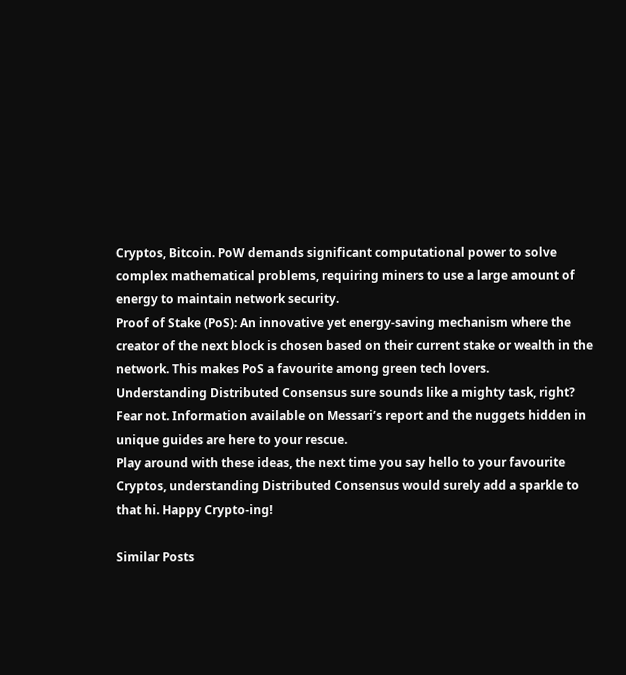Cryptos, Bitcoin. PoW demands significant computational power to solve complex mathematical problems, requiring miners to use a large amount of energy to maintain network security.
Proof of Stake (PoS): An innovative yet energy-saving mechanism where the creator of the next block is chosen based on their current stake or wealth in the network. This makes PoS a favourite among green tech lovers.
Understanding Distributed Consensus sure sounds like a mighty task, right? Fear not. Information available on Messari’s report and the nuggets hidden in unique guides are here to your rescue.
Play around with these ideas, the next time you say hello to your favourite Cryptos, understanding Distributed Consensus would surely add a sparkle to that hi. Happy Crypto-ing!

Similar Posts